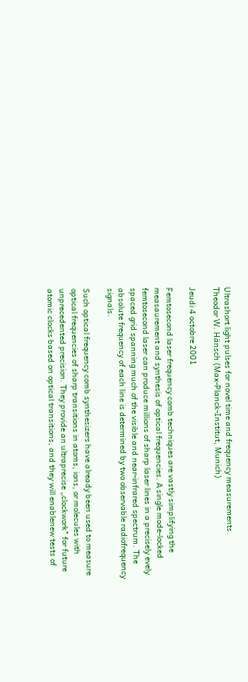Ultrashort light pulses for novel time and frequency measurements.
Theodor W. Hänsch (Max-Planck-Institut, Munich)

Jeudi 4 octobre 2001

Femtosecond laser frequency comb techniques are vastly simplifying the measaurement and synthesis of optical frequencies. A single mode-locked femtosecond laser can produce millions of sharp laser lines in a precisely evely spaced grid spanning much of the visible and near-infrared spectrum. The absolute frequency of each line is determined by two observable radiofrequency signals.

Such optical frequency comb synthesizers have already been used to measure optical frequencies of sharp transitions in atoms, ions, or molecules with unprecedented precision. They provide an ultraprecise „clockwork" for future atomic clocks based on optical transitions, and they will enablenew tests of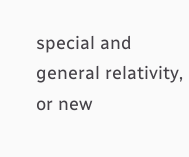special and general relativity, or new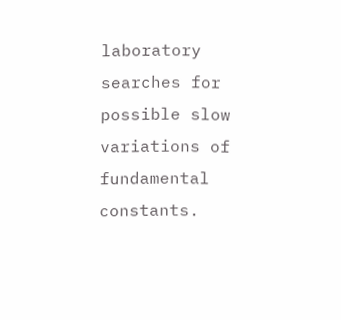laboratory searches for possible slow variations of fundamental constants.